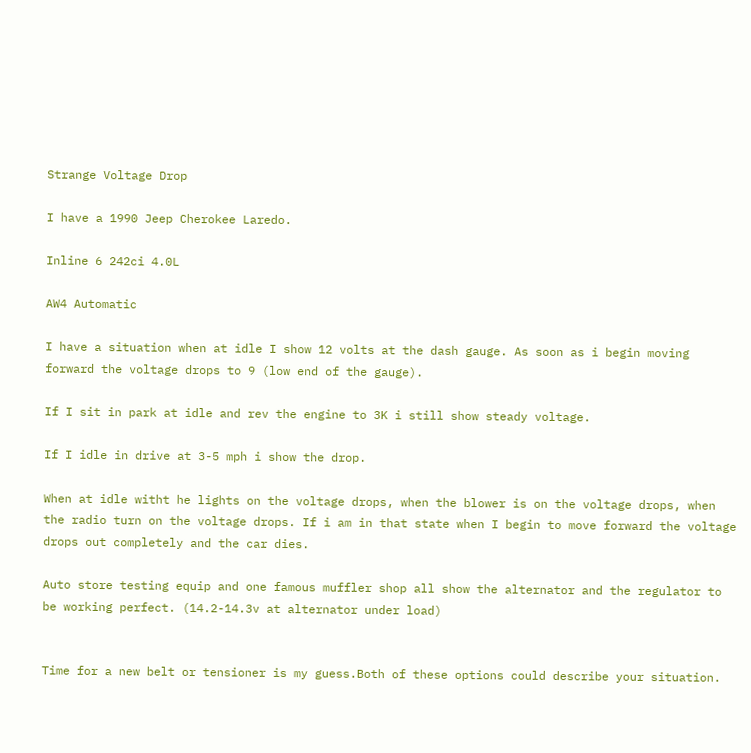Strange Voltage Drop

I have a 1990 Jeep Cherokee Laredo.

Inline 6 242ci 4.0L

AW4 Automatic

I have a situation when at idle I show 12 volts at the dash gauge. As soon as i begin moving forward the voltage drops to 9 (low end of the gauge).

If I sit in park at idle and rev the engine to 3K i still show steady voltage.

If I idle in drive at 3-5 mph i show the drop.

When at idle witht he lights on the voltage drops, when the blower is on the voltage drops, when the radio turn on the voltage drops. If i am in that state when I begin to move forward the voltage drops out completely and the car dies.

Auto store testing equip and one famous muffler shop all show the alternator and the regulator to be working perfect. (14.2-14.3v at alternator under load)


Time for a new belt or tensioner is my guess.Both of these options could describe your situation.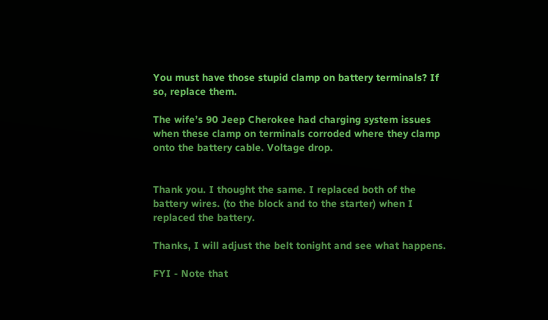You must have those stupid clamp on battery terminals? If so, replace them.

The wife’s 90 Jeep Cherokee had charging system issues when these clamp on terminals corroded where they clamp onto the battery cable. Voltage drop.


Thank you. I thought the same. I replaced both of the battery wires. (to the block and to the starter) when I replaced the battery.

Thanks, I will adjust the belt tonight and see what happens.

FYI - Note that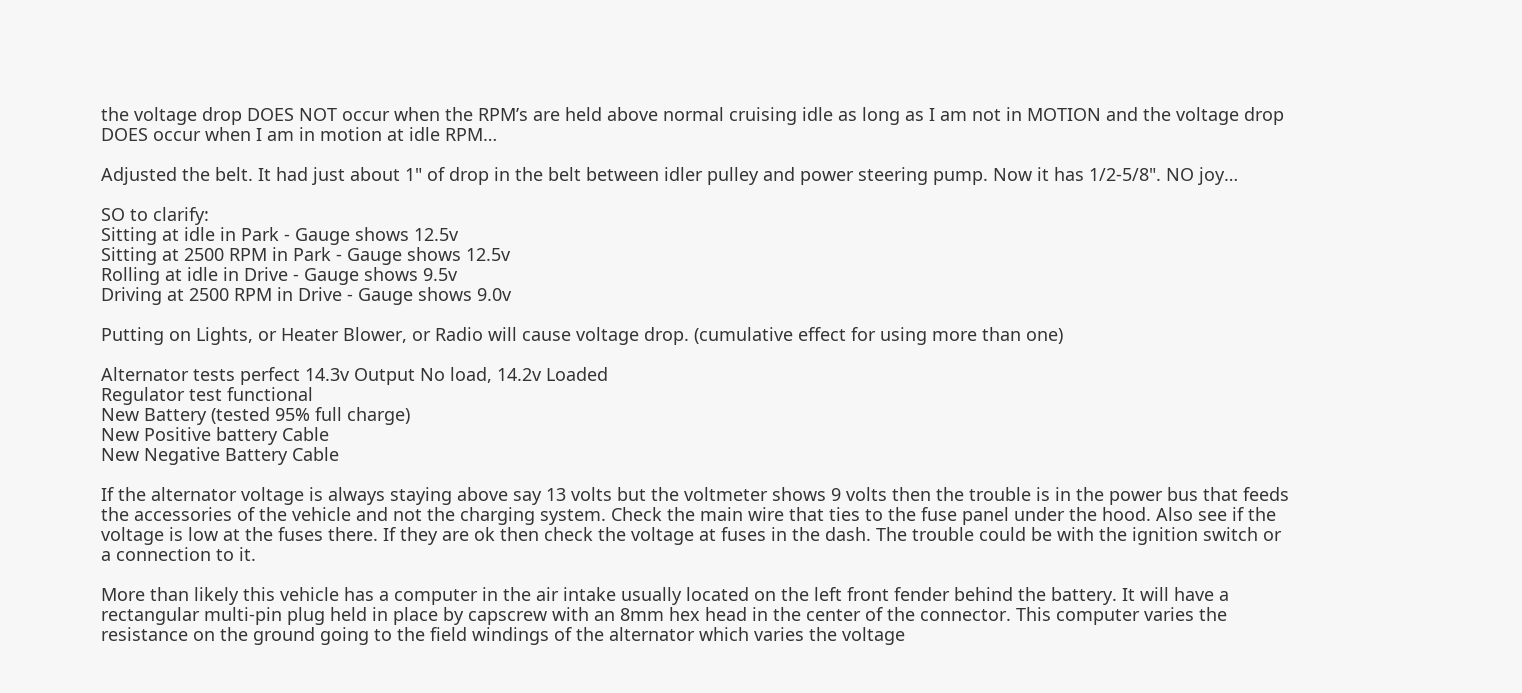the voltage drop DOES NOT occur when the RPM’s are held above normal cruising idle as long as I am not in MOTION and the voltage drop DOES occur when I am in motion at idle RPM…

Adjusted the belt. It had just about 1" of drop in the belt between idler pulley and power steering pump. Now it has 1/2-5/8". NO joy…

SO to clarify:
Sitting at idle in Park - Gauge shows 12.5v
Sitting at 2500 RPM in Park - Gauge shows 12.5v
Rolling at idle in Drive - Gauge shows 9.5v
Driving at 2500 RPM in Drive - Gauge shows 9.0v

Putting on Lights, or Heater Blower, or Radio will cause voltage drop. (cumulative effect for using more than one)

Alternator tests perfect 14.3v Output No load, 14.2v Loaded
Regulator test functional
New Battery (tested 95% full charge)
New Positive battery Cable
New Negative Battery Cable

If the alternator voltage is always staying above say 13 volts but the voltmeter shows 9 volts then the trouble is in the power bus that feeds the accessories of the vehicle and not the charging system. Check the main wire that ties to the fuse panel under the hood. Also see if the voltage is low at the fuses there. If they are ok then check the voltage at fuses in the dash. The trouble could be with the ignition switch or a connection to it.

More than likely this vehicle has a computer in the air intake usually located on the left front fender behind the battery. It will have a rectangular multi-pin plug held in place by capscrew with an 8mm hex head in the center of the connector. This computer varies the resistance on the ground going to the field windings of the alternator which varies the voltage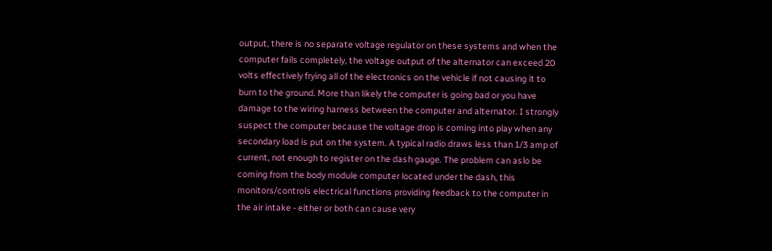output, there is no separate voltage regulator on these systems and when the computer fails completely, the voltage output of the alternator can exceed 20 volts effectively frying all of the electronics on the vehicle if not causing it to burn to the ground. More than likely the computer is going bad or you have damage to the wiring harness between the computer and alternator. I strongly suspect the computer because the voltage drop is coming into play when any secondary load is put on the system. A typical radio draws less than 1/3 amp of current, not enough to register on the dash gauge. The problem can aslo be coming from the body module computer located under the dash, this monitors/controls electrical functions providing feedback to the computer in the air intake - either or both can cause very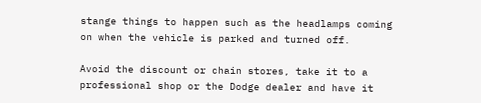stange things to happen such as the headlamps coming on when the vehicle is parked and turned off.

Avoid the discount or chain stores, take it to a professional shop or the Dodge dealer and have it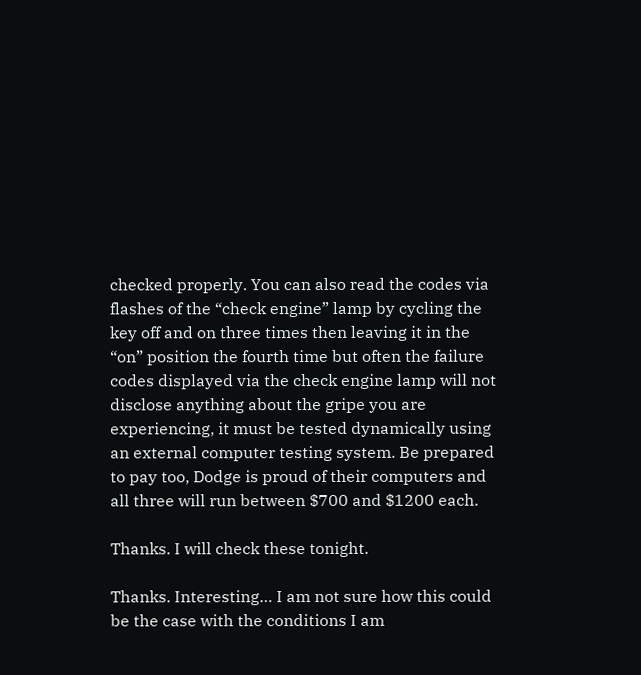checked properly. You can also read the codes via flashes of the “check engine” lamp by cycling the key off and on three times then leaving it in the “on” position the fourth time but often the failure codes displayed via the check engine lamp will not disclose anything about the gripe you are experiencing, it must be tested dynamically using an external computer testing system. Be prepared to pay too, Dodge is proud of their computers and all three will run between $700 and $1200 each.

Thanks. I will check these tonight.

Thanks. Interesting… I am not sure how this could be the case with the conditions I am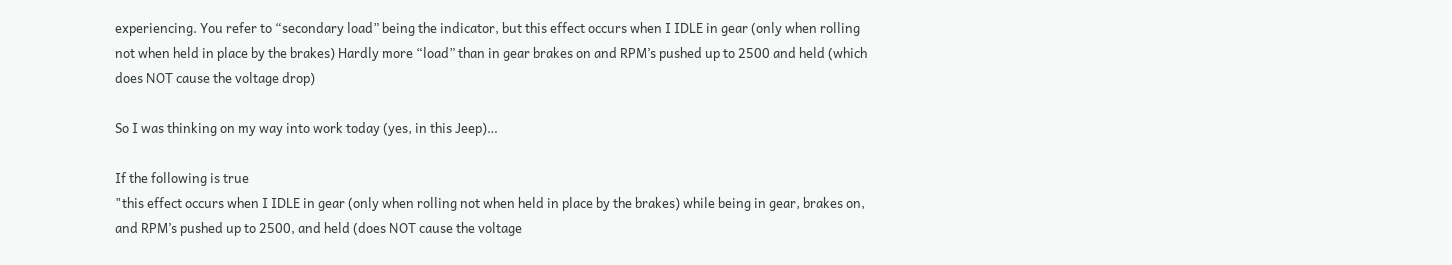experiencing. You refer to “secondary load” being the indicator, but this effect occurs when I IDLE in gear (only when rolling not when held in place by the brakes) Hardly more “load” than in gear brakes on and RPM’s pushed up to 2500 and held (which does NOT cause the voltage drop)

So I was thinking on my way into work today (yes, in this Jeep)…

If the following is true
"this effect occurs when I IDLE in gear (only when rolling not when held in place by the brakes) while being in gear, brakes on, and RPM’s pushed up to 2500, and held (does NOT cause the voltage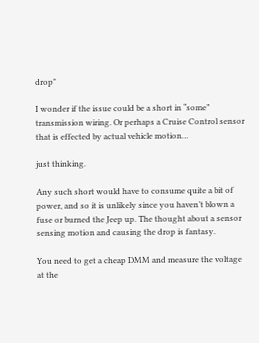drop"

I wonder if the issue could be a short in “some” transmission wiring. Or perhaps a Cruise Control sensor that is effected by actual vehicle motion…

just thinking.

Any such short would have to consume quite a bit of power, and so it is unlikely since you haven’t blown a fuse or burned the Jeep up. The thought about a sensor sensing motion and causing the drop is fantasy.

You need to get a cheap DMM and measure the voltage at the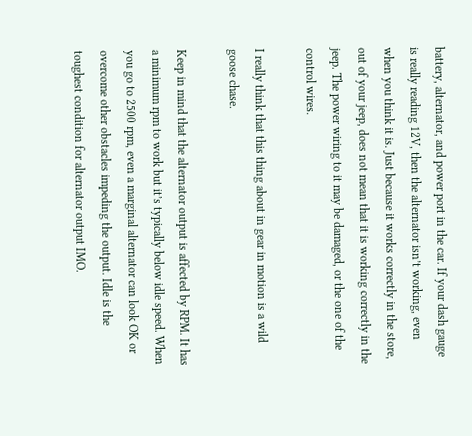battery, alternator, and power port in the car. If your dash gauge is really reading 12V, then the alternator isn’t working, even when you think it is. Just because it works correctly in the store, out of your jeep, does not mean that it is working correctly in the jeep. The power wiring to it may be damaged, or the one of the control wires.

I really think that this thing about in gear in motion is a wild goose chase.

Keep in mind that the alternator output is affected by RPM. It has a minimum rpm to work but it’s typically below idle speed. When you go to 2500 rpm, even a marginal alternator can look OK or overcome other obstacles impeding the output. Idle is the toughest condition for alternator output IMO.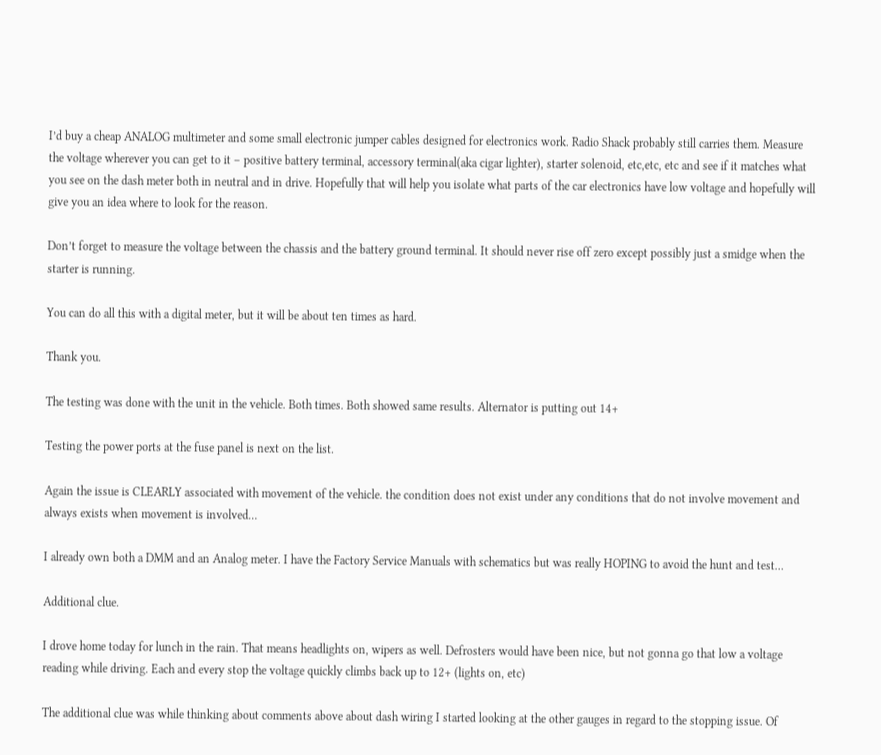I’d buy a cheap ANALOG multimeter and some small electronic jumper cables designed for electronics work. Radio Shack probably still carries them. Measure the voltage wherever you can get to it – positive battery terminal, accessory terminal(aka cigar lighter), starter solenoid, etc,etc, etc and see if it matches what you see on the dash meter both in neutral and in drive. Hopefully that will help you isolate what parts of the car electronics have low voltage and hopefully will give you an idea where to look for the reason.

Don’t forget to measure the voltage between the chassis and the battery ground terminal. It should never rise off zero except possibly just a smidge when the starter is running.

You can do all this with a digital meter, but it will be about ten times as hard.

Thank you.

The testing was done with the unit in the vehicle. Both times. Both showed same results. Alternator is putting out 14+

Testing the power ports at the fuse panel is next on the list.

Again the issue is CLEARLY associated with movement of the vehicle. the condition does not exist under any conditions that do not involve movement and always exists when movement is involved…

I already own both a DMM and an Analog meter. I have the Factory Service Manuals with schematics but was really HOPING to avoid the hunt and test…

Additional clue.

I drove home today for lunch in the rain. That means headlights on, wipers as well. Defrosters would have been nice, but not gonna go that low a voltage reading while driving. Each and every stop the voltage quickly climbs back up to 12+ (lights on, etc)

The additional clue was while thinking about comments above about dash wiring I started looking at the other gauges in regard to the stopping issue. Of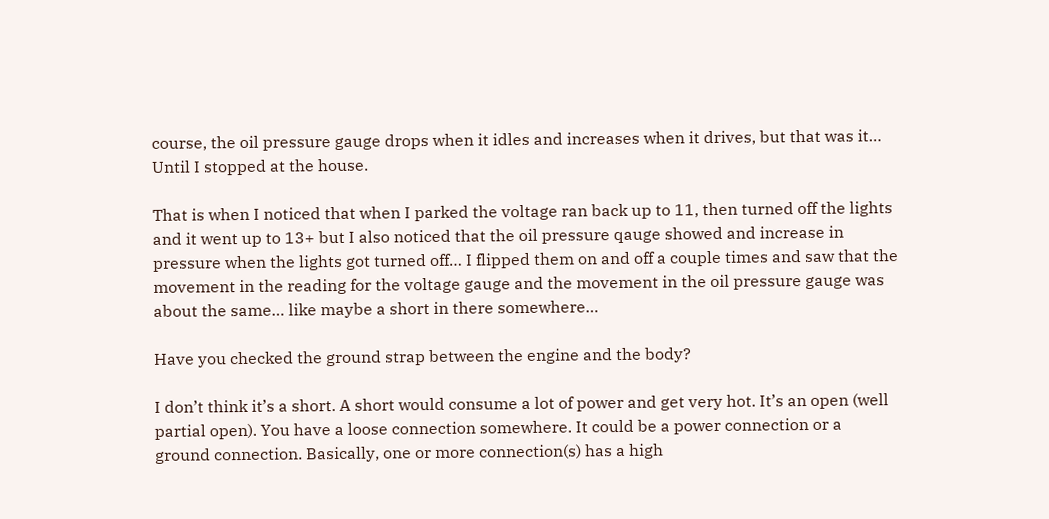course, the oil pressure gauge drops when it idles and increases when it drives, but that was it… Until I stopped at the house.

That is when I noticed that when I parked the voltage ran back up to 11, then turned off the lights and it went up to 13+ but I also noticed that the oil pressure qauge showed and increase in pressure when the lights got turned off… I flipped them on and off a couple times and saw that the movement in the reading for the voltage gauge and the movement in the oil pressure gauge was about the same… like maybe a short in there somewhere…

Have you checked the ground strap between the engine and the body?

I don’t think it’s a short. A short would consume a lot of power and get very hot. It’s an open (well partial open). You have a loose connection somewhere. It could be a power connection or a ground connection. Basically, one or more connection(s) has a high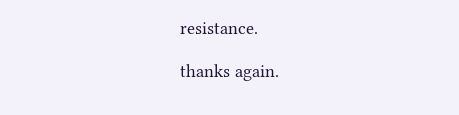resistance.

thanks again.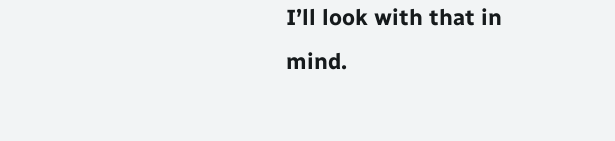I’ll look with that in mind.